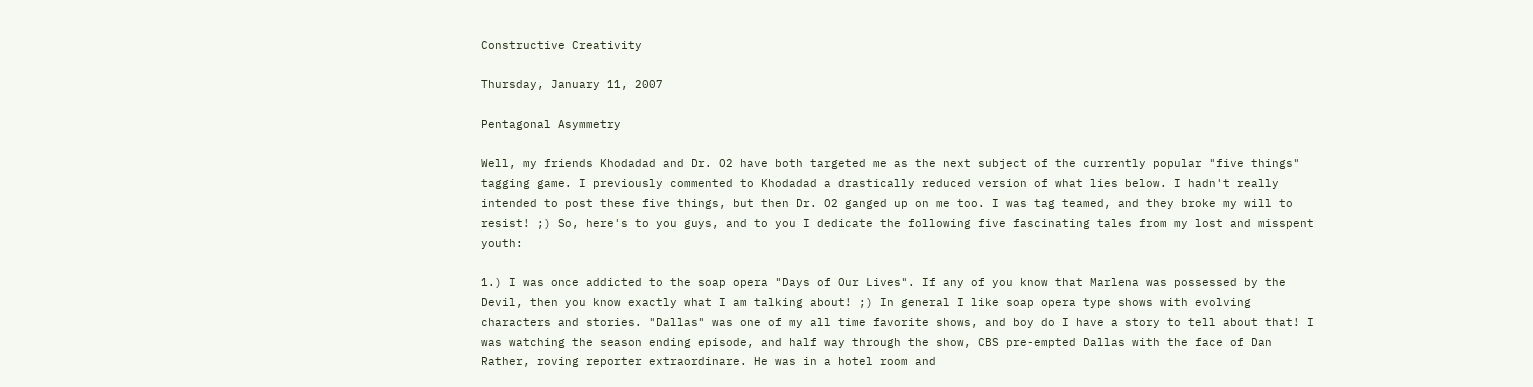Constructive Creativity

Thursday, January 11, 2007

Pentagonal Asymmetry

Well, my friends Khodadad and Dr. O2 have both targeted me as the next subject of the currently popular "five things" tagging game. I previously commented to Khodadad a drastically reduced version of what lies below. I hadn't really intended to post these five things, but then Dr. O2 ganged up on me too. I was tag teamed, and they broke my will to resist! ;) So, here's to you guys, and to you I dedicate the following five fascinating tales from my lost and misspent youth:

1.) I was once addicted to the soap opera "Days of Our Lives". If any of you know that Marlena was possessed by the Devil, then you know exactly what I am talking about! ;) In general I like soap opera type shows with evolving characters and stories. "Dallas" was one of my all time favorite shows, and boy do I have a story to tell about that! I was watching the season ending episode, and half way through the show, CBS pre-empted Dallas with the face of Dan Rather, roving reporter extraordinare. He was in a hotel room and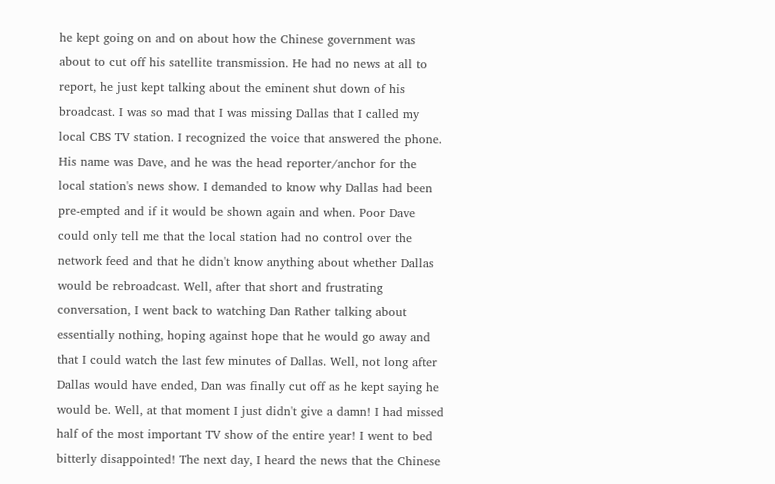he kept going on and on about how the Chinese government was about to cut off his satellite transmission. He had no news at all to report, he just kept talking about the eminent shut down of his broadcast. I was so mad that I was missing Dallas that I called my local CBS TV station. I recognized the voice that answered the phone. His name was Dave, and he was the head reporter/anchor for the local station's news show. I demanded to know why Dallas had been pre-empted and if it would be shown again and when. Poor Dave could only tell me that the local station had no control over the network feed and that he didn't know anything about whether Dallas would be rebroadcast. Well, after that short and frustrating conversation, I went back to watching Dan Rather talking about essentially nothing, hoping against hope that he would go away and that I could watch the last few minutes of Dallas. Well, not long after Dallas would have ended, Dan was finally cut off as he kept saying he would be. Well, at that moment I just didn't give a damn! I had missed half of the most important TV show of the entire year! I went to bed bitterly disappointed! The next day, I heard the news that the Chinese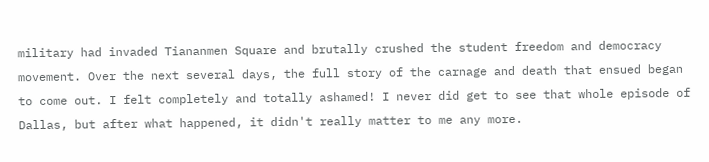military had invaded Tiananmen Square and brutally crushed the student freedom and democracy movement. Over the next several days, the full story of the carnage and death that ensued began to come out. I felt completely and totally ashamed! I never did get to see that whole episode of Dallas, but after what happened, it didn't really matter to me any more.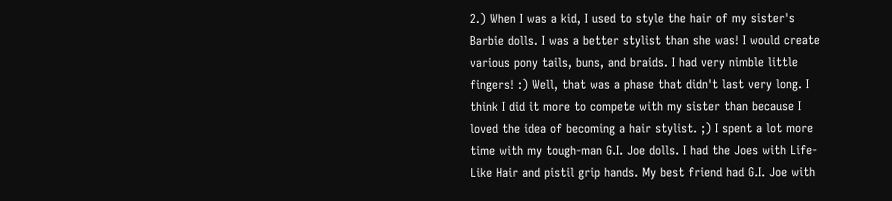2.) When I was a kid, I used to style the hair of my sister's Barbie dolls. I was a better stylist than she was! I would create various pony tails, buns, and braids. I had very nimble little fingers! :) Well, that was a phase that didn't last very long. I think I did it more to compete with my sister than because I loved the idea of becoming a hair stylist. ;) I spent a lot more time with my tough-man G.I. Joe dolls. I had the Joes with Life-Like Hair and pistil grip hands. My best friend had G.I. Joe with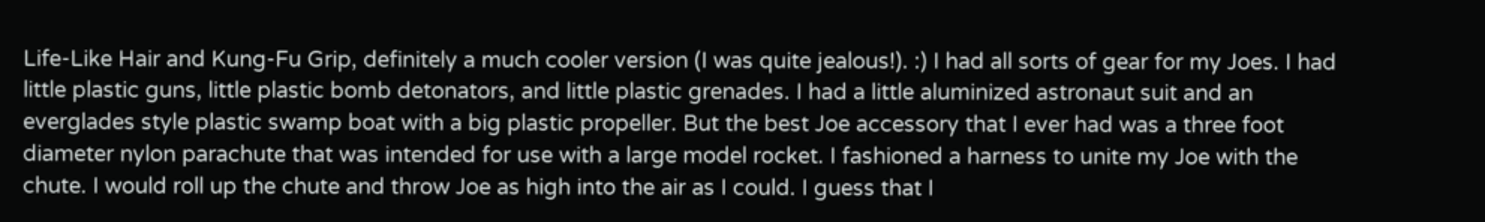Life-Like Hair and Kung-Fu Grip, definitely a much cooler version (I was quite jealous!). :) I had all sorts of gear for my Joes. I had little plastic guns, little plastic bomb detonators, and little plastic grenades. I had a little aluminized astronaut suit and an everglades style plastic swamp boat with a big plastic propeller. But the best Joe accessory that I ever had was a three foot diameter nylon parachute that was intended for use with a large model rocket. I fashioned a harness to unite my Joe with the chute. I would roll up the chute and throw Joe as high into the air as I could. I guess that I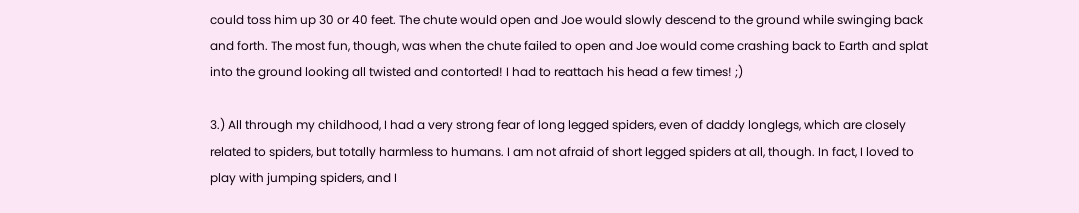could toss him up 30 or 40 feet. The chute would open and Joe would slowly descend to the ground while swinging back and forth. The most fun, though, was when the chute failed to open and Joe would come crashing back to Earth and splat into the ground looking all twisted and contorted! I had to reattach his head a few times! ;)

3.) All through my childhood, I had a very strong fear of long legged spiders, even of daddy longlegs, which are closely related to spiders, but totally harmless to humans. I am not afraid of short legged spiders at all, though. In fact, I loved to play with jumping spiders, and I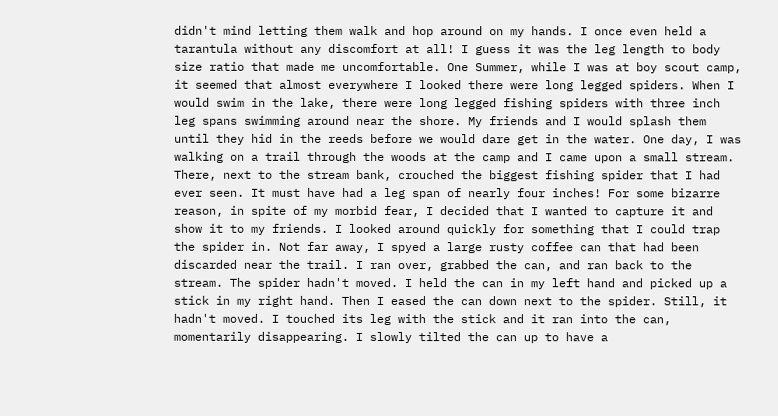didn't mind letting them walk and hop around on my hands. I once even held a tarantula without any discomfort at all! I guess it was the leg length to body size ratio that made me uncomfortable. One Summer, while I was at boy scout camp, it seemed that almost everywhere I looked there were long legged spiders. When I would swim in the lake, there were long legged fishing spiders with three inch leg spans swimming around near the shore. My friends and I would splash them until they hid in the reeds before we would dare get in the water. One day, I was walking on a trail through the woods at the camp and I came upon a small stream. There, next to the stream bank, crouched the biggest fishing spider that I had ever seen. It must have had a leg span of nearly four inches! For some bizarre reason, in spite of my morbid fear, I decided that I wanted to capture it and show it to my friends. I looked around quickly for something that I could trap the spider in. Not far away, I spyed a large rusty coffee can that had been discarded near the trail. I ran over, grabbed the can, and ran back to the stream. The spider hadn't moved. I held the can in my left hand and picked up a stick in my right hand. Then I eased the can down next to the spider. Still, it hadn't moved. I touched its leg with the stick and it ran into the can, momentarily disappearing. I slowly tilted the can up to have a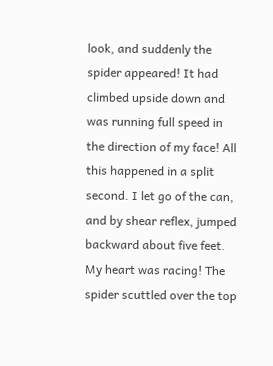look, and suddenly the spider appeared! It had climbed upside down and was running full speed in the direction of my face! All this happened in a split second. I let go of the can, and by shear reflex, jumped backward about five feet. My heart was racing! The spider scuttled over the top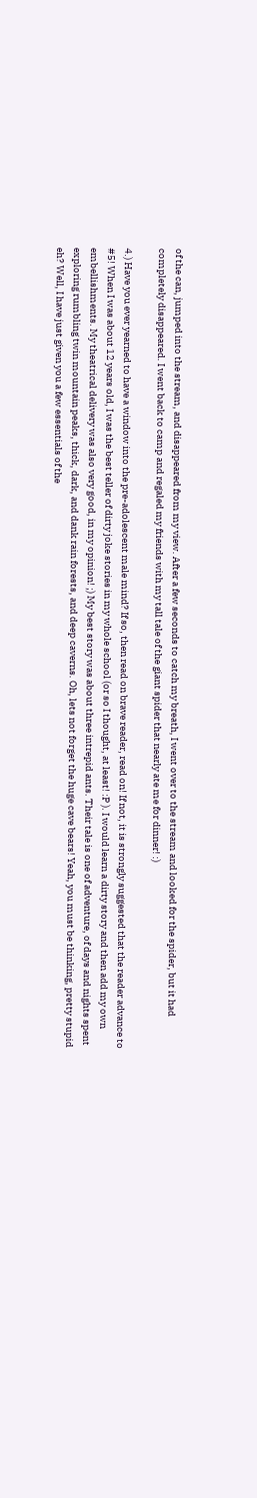of the can, jumped into the stream, and disappeared from my view. After a few seconds to catch my breath, I went over to the stream and looked for the spider, but it had completely disappeared. I went back to camp and regaled my friends with my tall tale of the giant spider that nearly ate me for dinner! :)

4.) Have you ever yearned to have a window into the pre-adolescent male mind? If so, then read on brave reader, read on! If not, it is strongly suggested that the reader advance to #5! When I was about 12 years old, I was the best teller of dirty joke stories in my whole school (or so I thought, at least! :P ). I would learn a dirty story and then add my own embellishments. My theatrical delivery was also very good, in my opinion! ;) My best story was about three intrepid ants. Their tale is one of adventure, of days and nights spent exploring rumbling twin mountain peaks, thick, dark, and dank rain forests, and deep caverns. Oh, lets not forget the huge cave bears! Yeah, you must be thinking, pretty stupid eh? Well, I have just given you a few essentials of the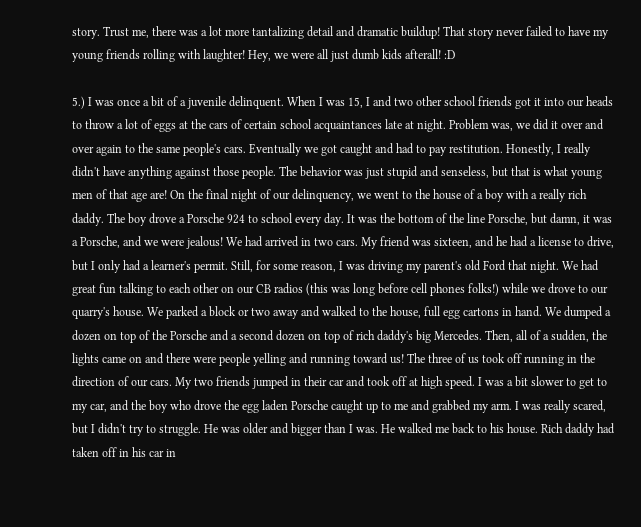story. Trust me, there was a lot more tantalizing detail and dramatic buildup! That story never failed to have my young friends rolling with laughter! Hey, we were all just dumb kids afterall! :D

5.) I was once a bit of a juvenile delinquent. When I was 15, I and two other school friends got it into our heads to throw a lot of eggs at the cars of certain school acquaintances late at night. Problem was, we did it over and over again to the same people's cars. Eventually we got caught and had to pay restitution. Honestly, I really didn't have anything against those people. The behavior was just stupid and senseless, but that is what young men of that age are! On the final night of our delinquency, we went to the house of a boy with a really rich daddy. The boy drove a Porsche 924 to school every day. It was the bottom of the line Porsche, but damn, it was a Porsche, and we were jealous! We had arrived in two cars. My friend was sixteen, and he had a license to drive, but I only had a learner's permit. Still, for some reason, I was driving my parent's old Ford that night. We had great fun talking to each other on our CB radios (this was long before cell phones folks!) while we drove to our quarry's house. We parked a block or two away and walked to the house, full egg cartons in hand. We dumped a dozen on top of the Porsche and a second dozen on top of rich daddy's big Mercedes. Then, all of a sudden, the lights came on and there were people yelling and running toward us! The three of us took off running in the direction of our cars. My two friends jumped in their car and took off at high speed. I was a bit slower to get to my car, and the boy who drove the egg laden Porsche caught up to me and grabbed my arm. I was really scared, but I didn't try to struggle. He was older and bigger than I was. He walked me back to his house. Rich daddy had taken off in his car in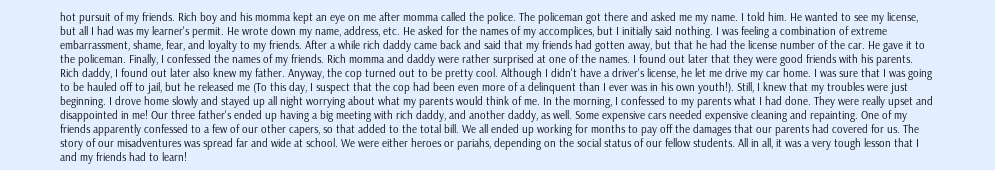hot pursuit of my friends. Rich boy and his momma kept an eye on me after momma called the police. The policeman got there and asked me my name. I told him. He wanted to see my license, but all I had was my learner's permit. He wrote down my name, address, etc. He asked for the names of my accomplices, but I initially said nothing. I was feeling a combination of extreme embarrassment, shame, fear, and loyalty to my friends. After a while rich daddy came back and said that my friends had gotten away, but that he had the license number of the car. He gave it to the policeman. Finally, I confessed the names of my friends. Rich momma and daddy were rather surprised at one of the names. I found out later that they were good friends with his parents. Rich daddy, I found out later also knew my father. Anyway, the cop turned out to be pretty cool. Although I didn't have a driver's license, he let me drive my car home. I was sure that I was going to be hauled off to jail, but he released me (To this day, I suspect that the cop had been even more of a delinquent than I ever was in his own youth!). Still, I knew that my troubles were just beginning. I drove home slowly and stayed up all night worrying about what my parents would think of me. In the morning, I confessed to my parents what I had done. They were really upset and disappointed in me! Our three father's ended up having a big meeting with rich daddy, and another daddy, as well. Some expensive cars needed expensive cleaning and repainting. One of my friends apparently confessed to a few of our other capers, so that added to the total bill. We all ended up working for months to pay off the damages that our parents had covered for us. The story of our misadventures was spread far and wide at school. We were either heroes or pariahs, depending on the social status of our fellow students. All in all, it was a very tough lesson that I and my friends had to learn!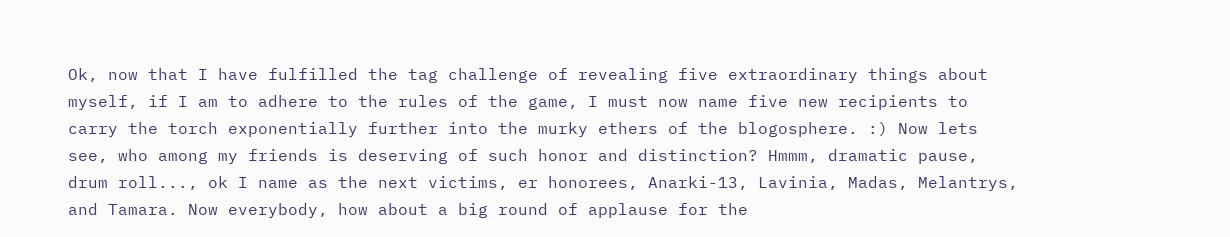Ok, now that I have fulfilled the tag challenge of revealing five extraordinary things about myself, if I am to adhere to the rules of the game, I must now name five new recipients to carry the torch exponentially further into the murky ethers of the blogosphere. :) Now lets see, who among my friends is deserving of such honor and distinction? Hmmm, dramatic pause, drum roll..., ok I name as the next victims, er honorees, Anarki-13, Lavinia, Madas, Melantrys, and Tamara. Now everybody, how about a big round of applause for the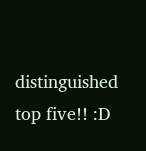distinguished top five!! :D